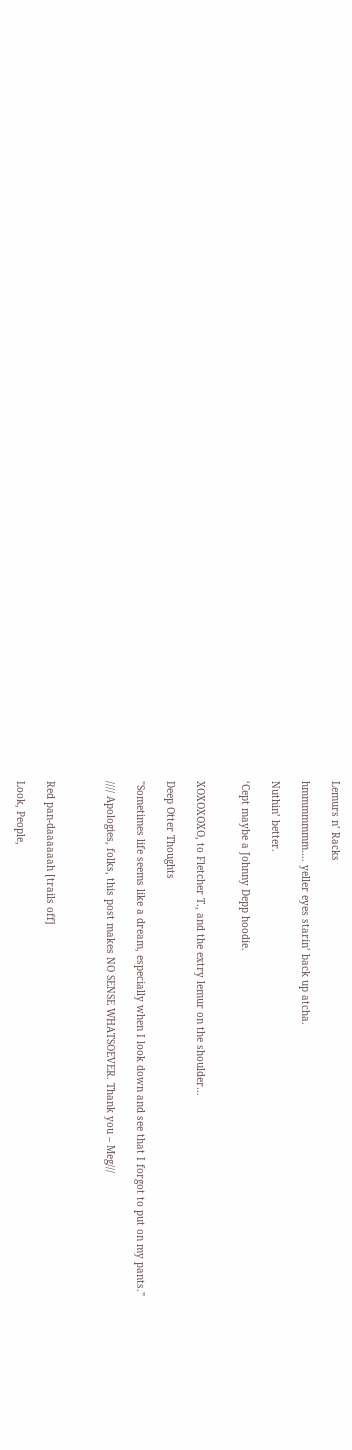Lemurs n’ Racks

hmmmmmmm…. yeller eyes starin’ back up atcha.

Nuthin’ better.

‘Cept maybe a Johnny Depp hoodie.


XOXOXOXO, to Fletcher T., and the extry lemur on the shoulder…

Deep Otter Thoughts

"Sometimes life seems like a dream, especially when I look down and see that I forgot to put on my pants."

//// Apologies, folks, this post makes NO SENSE WHATSOEVER. Thank you – Meg///



Red pan-daaaaaah [trails off]

Look, People,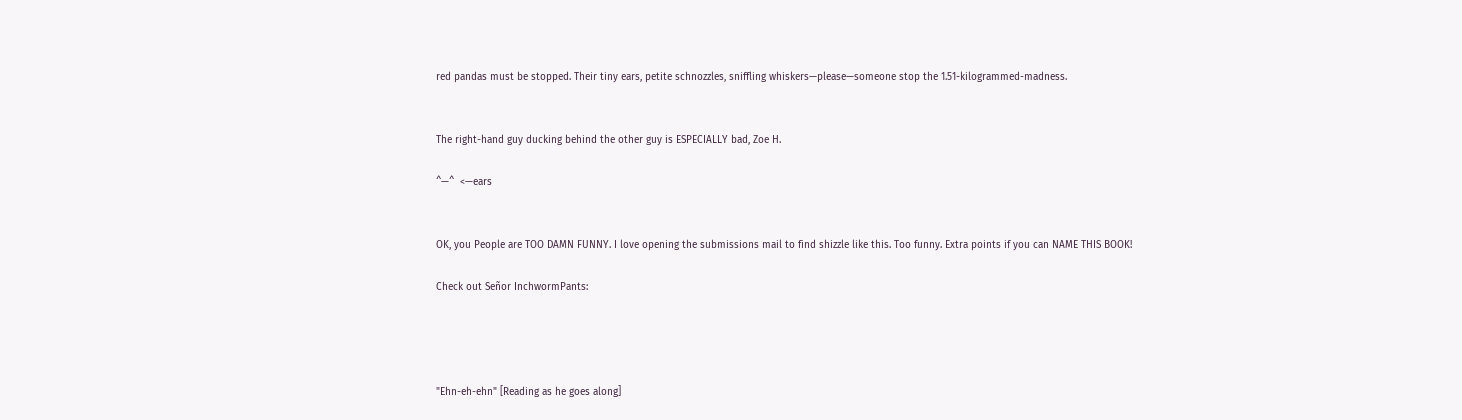red pandas must be stopped. Their tiny ears, petite schnozzles, sniffling whiskers—please—someone stop the 1.51-kilogrammed-madness.


The right-hand guy ducking behind the other guy is ESPECIALLY bad, Zoe H.

^—^  <—ears


OK, you People are TOO DAMN FUNNY. I love opening the submissions mail to find shizzle like this. Too funny. Extra points if you can NAME THIS BOOK!

Check out Señor InchwormPants:




"Ehn-eh-ehn" [Reading as he goes along]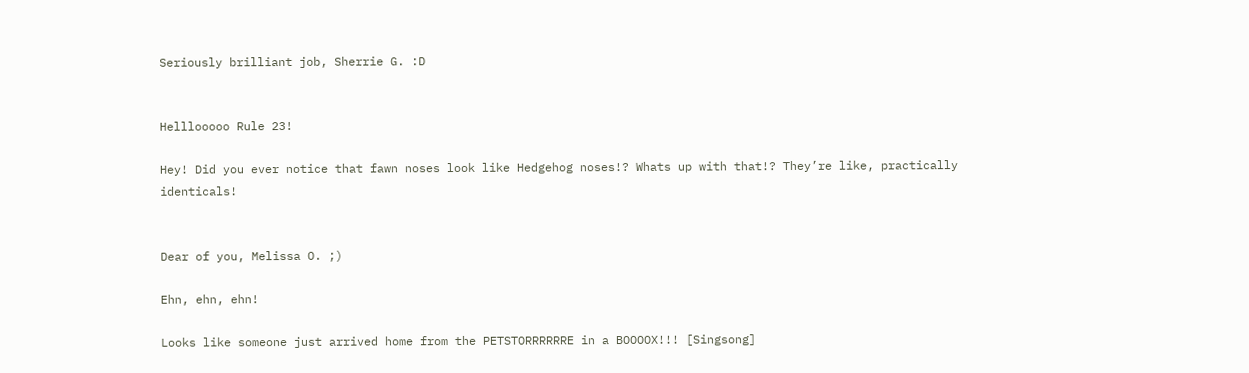Seriously brilliant job, Sherrie G. :D


Helllooooo Rule 23!

Hey! Did you ever notice that fawn noses look like Hedgehog noses!? Whats up with that!? They’re like, practically identicals!


Dear of you, Melissa O. ;)

Ehn, ehn, ehn!

Looks like someone just arrived home from the PETSTORRRRRRE in a BOOOOX!!! [Singsong]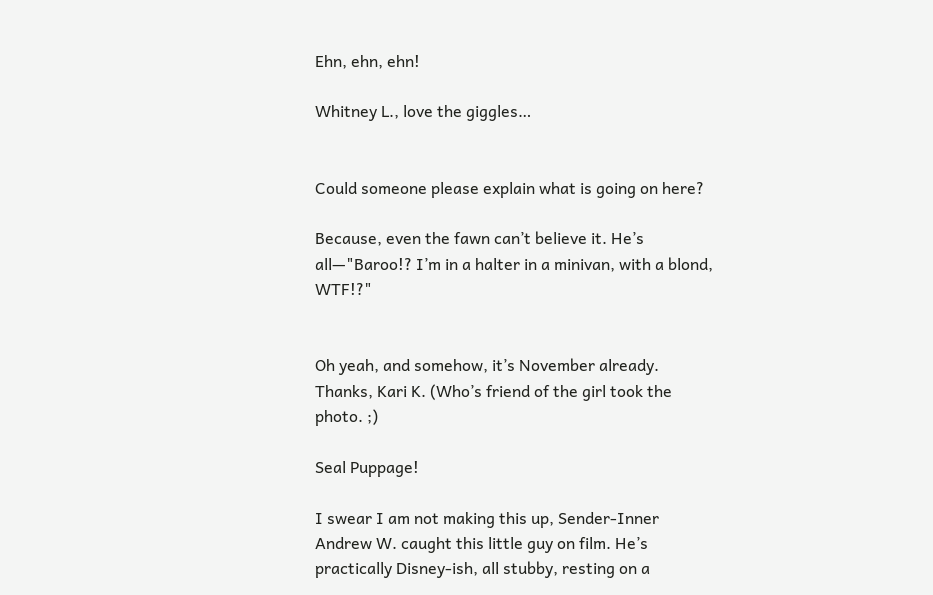Ehn, ehn, ehn!

Whitney L., love the giggles…


Could someone please explain what is going on here?

Because, even the fawn can’t believe it. He’s all—"Baroo!? I’m in a halter in a minivan, with a blond, WTF!?"


Oh yeah, and somehow, it’s November already. Thanks, Kari K. (Who’s friend of the girl took the photo. ;)

Seal Puppage!

I swear I am not making this up, Sender-Inner Andrew W. caught this little guy on film. He’s practically Disney-ish, all stubby, resting on a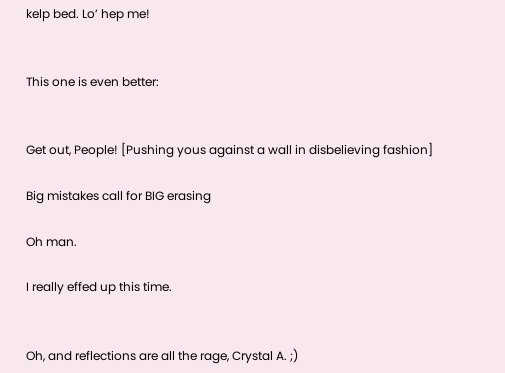kelp bed. Lo’ hep me!


This one is even better:


Get out, People! [Pushing yous against a wall in disbelieving fashion]

Big mistakes call for BIG erasing

Oh man.

I really effed up this time.


Oh, and reflections are all the rage, Crystal A. ;)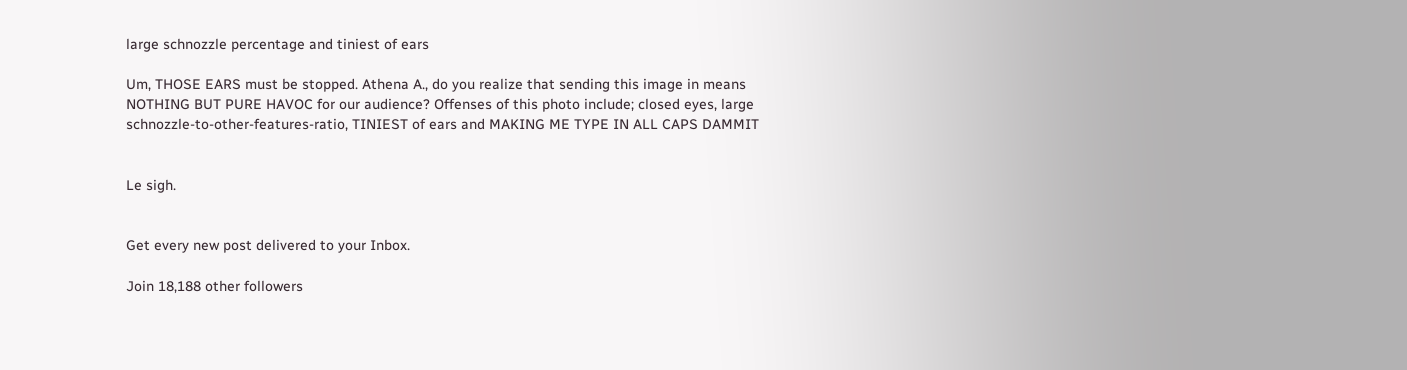large schnozzle percentage and tiniest of ears

Um, THOSE EARS must be stopped. Athena A., do you realize that sending this image in means NOTHING BUT PURE HAVOC for our audience? Offenses of this photo include; closed eyes, large schnozzle-to-other-features-ratio, TINIEST of ears and MAKING ME TYPE IN ALL CAPS DAMMIT


Le sigh.


Get every new post delivered to your Inbox.

Join 18,188 other followers